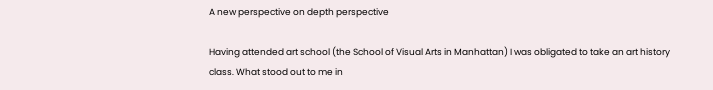A new perspective on depth perspective

Having attended art school (the School of Visual Arts in Manhattan) I was obligated to take an art history class. What stood out to me in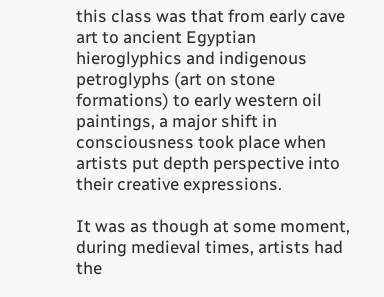this class was that from early cave art to ancient Egyptian hieroglyphics and indigenous petroglyphs (art on stone formations) to early western oil paintings, a major shift in consciousness took place when artists put depth perspective into their creative expressions.

It was as though at some moment, during medieval times, artists had the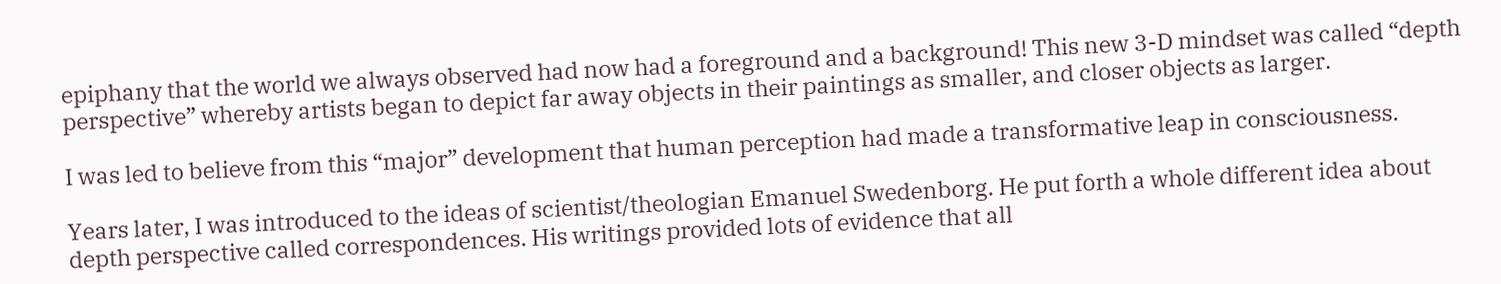epiphany that the world we always observed had now had a foreground and a background! This new 3-D mindset was called “depth perspective” whereby artists began to depict far away objects in their paintings as smaller, and closer objects as larger.

I was led to believe from this “major” development that human perception had made a transformative leap in consciousness.

Years later, I was introduced to the ideas of scientist/theologian Emanuel Swedenborg. He put forth a whole different idea about depth perspective called correspondences. His writings provided lots of evidence that all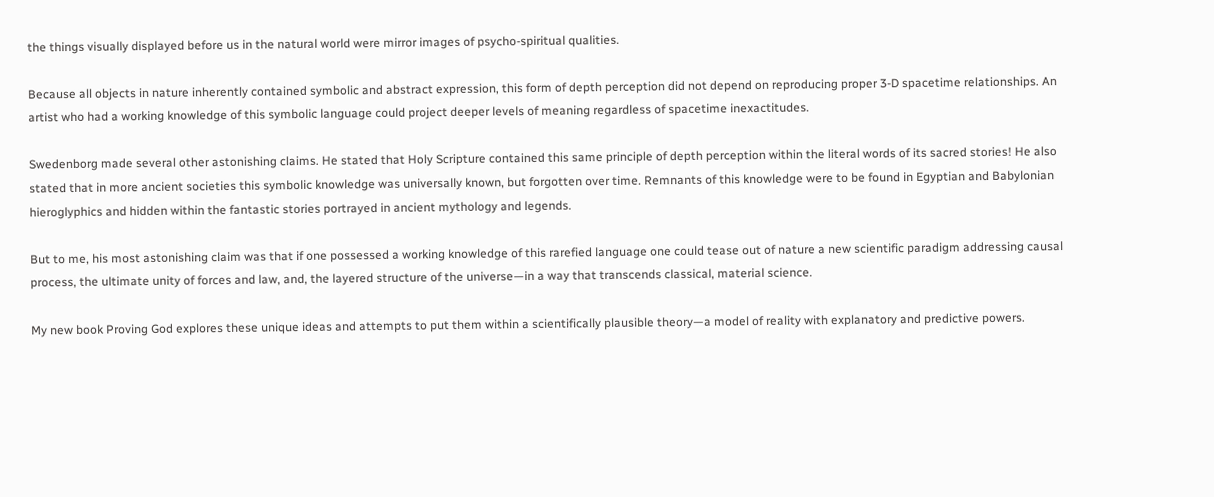the things visually displayed before us in the natural world were mirror images of psycho-spiritual qualities.

Because all objects in nature inherently contained symbolic and abstract expression, this form of depth perception did not depend on reproducing proper 3-D spacetime relationships. An artist who had a working knowledge of this symbolic language could project deeper levels of meaning regardless of spacetime inexactitudes.

Swedenborg made several other astonishing claims. He stated that Holy Scripture contained this same principle of depth perception within the literal words of its sacred stories! He also stated that in more ancient societies this symbolic knowledge was universally known, but forgotten over time. Remnants of this knowledge were to be found in Egyptian and Babylonian hieroglyphics and hidden within the fantastic stories portrayed in ancient mythology and legends.

But to me, his most astonishing claim was that if one possessed a working knowledge of this rarefied language one could tease out of nature a new scientific paradigm addressing causal process, the ultimate unity of forces and law, and, the layered structure of the universe—in a way that transcends classical, material science.

My new book Proving God explores these unique ideas and attempts to put them within a scientifically plausible theory—a model of reality with explanatory and predictive powers.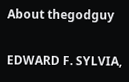About thegodguy

EDWARD F. SYLVIA,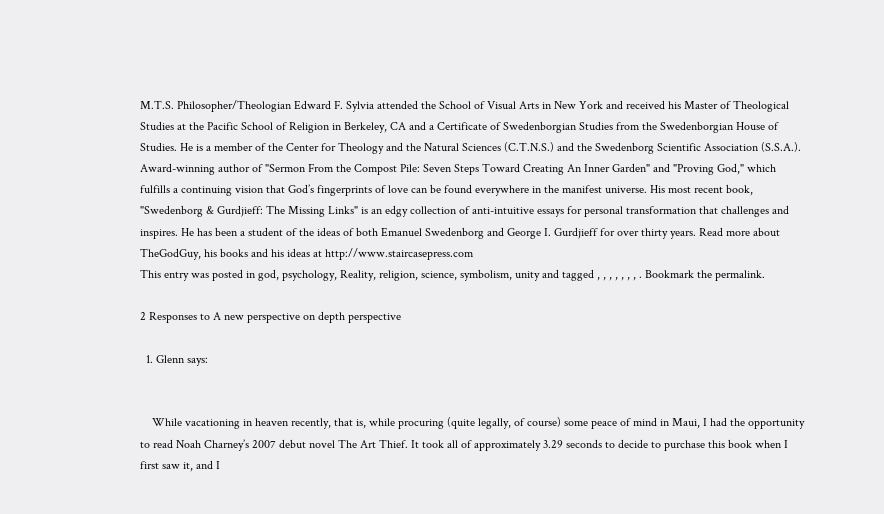M.T.S. Philosopher/Theologian Edward F. Sylvia attended the School of Visual Arts in New York and received his Master of Theological Studies at the Pacific School of Religion in Berkeley, CA and a Certificate of Swedenborgian Studies from the Swedenborgian House of Studies. He is a member of the Center for Theology and the Natural Sciences (C.T.N.S.) and the Swedenborg Scientific Association (S.S.A.). Award-winning author of "Sermon From the Compost Pile: Seven Steps Toward Creating An Inner Garden" and "Proving God," which fulfills a continuing vision that God’s fingerprints of love can be found everywhere in the manifest universe. His most recent book, "Swedenborg & Gurdjieff: The Missing Links" is an edgy collection of anti-intuitive essays for personal transformation that challenges and inspires. He has been a student of the ideas of both Emanuel Swedenborg and George I. Gurdjieff for over thirty years. Read more about TheGodGuy, his books and his ideas at http://www.staircasepress.com
This entry was posted in god, psychology, Reality, religion, science, symbolism, unity and tagged , , , , , , , . Bookmark the permalink.

2 Responses to A new perspective on depth perspective

  1. Glenn says:


    While vacationing in heaven recently, that is, while procuring (quite legally, of course) some peace of mind in Maui, I had the opportunity to read Noah Charney’s 2007 debut novel The Art Thief. It took all of approximately 3.29 seconds to decide to purchase this book when I first saw it, and I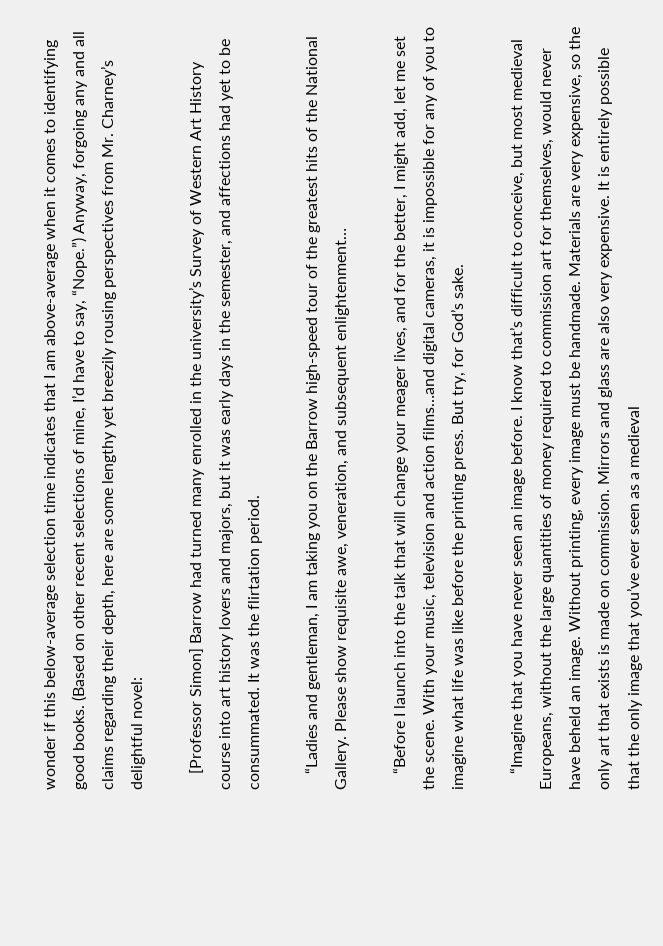wonder if this below-average selection time indicates that I am above-average when it comes to identifying good books. (Based on other recent selections of mine, I’d have to say, “Nope.”) Anyway, forgoing any and all claims regarding their depth, here are some lengthy yet breezily rousing perspectives from Mr. Charney’s delightful novel:

    [Professor Simon] Barrow had turned many enrolled in the university’s Survey of Western Art History course into art history lovers and majors, but it was early days in the semester, and affections had yet to be consummated. It was the flirtation period.

    “Ladies and gentleman, I am taking you on the Barrow high-speed tour of the greatest hits of the National Gallery. Please show requisite awe, veneration, and subsequent enlightenment…

    “Before I launch into the talk that will change your meager lives, and for the better, I might add, let me set the scene. With your music, television and action films…and digital cameras, it is impossible for any of you to imagine what life was like before the printing press. But try, for God’s sake.

    “Imagine that you have never seen an image before. I know that’s difficult to conceive, but most medieval Europeans, without the large quantities of money required to commission art for themselves, would never have beheld an image. Without printing, every image must be handmade. Materials are very expensive, so the only art that exists is made on commission. Mirrors and glass are also very expensive. It is entirely possible that the only image that you’ve ever seen as a medieval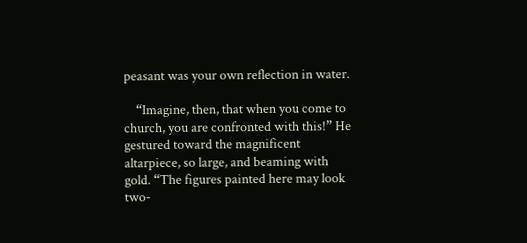peasant was your own reflection in water.

    “Imagine, then, that when you come to church, you are confronted with this!” He gestured toward the magnificent altarpiece, so large, and beaming with gold. “The figures painted here may look two-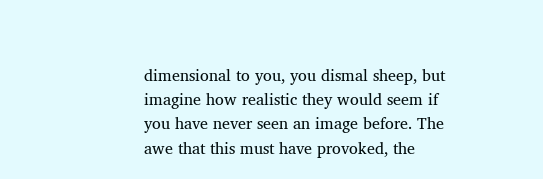dimensional to you, you dismal sheep, but imagine how realistic they would seem if you have never seen an image before. The awe that this must have provoked, the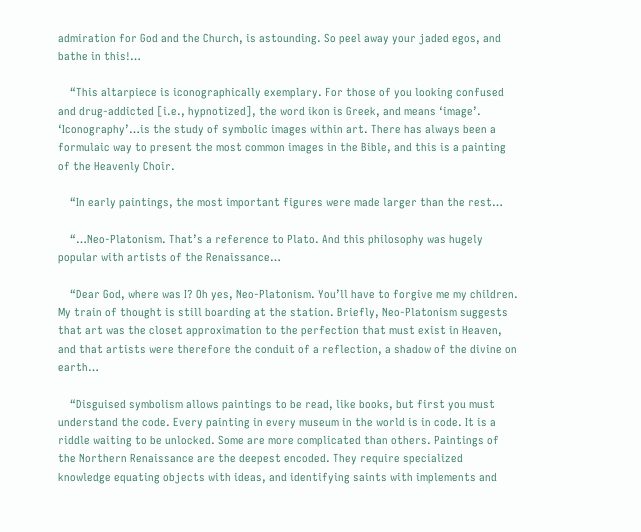admiration for God and the Church, is astounding. So peel away your jaded egos, and bathe in this!…

    “This altarpiece is iconographically exemplary. For those of you looking confused and drug-addicted [i.e., hypnotized], the word ikon is Greek, and means ‘image’. ‘Iconography’…is the study of symbolic images within art. There has always been a formulaic way to present the most common images in the Bible, and this is a painting of the Heavenly Choir.

    “In early paintings, the most important figures were made larger than the rest…

    “…Neo-Platonism. That’s a reference to Plato. And this philosophy was hugely popular with artists of the Renaissance…

    “Dear God, where was I? Oh yes, Neo-Platonism. You’ll have to forgive me my children. My train of thought is still boarding at the station. Briefly, Neo-Platonism suggests that art was the closet approximation to the perfection that must exist in Heaven, and that artists were therefore the conduit of a reflection, a shadow of the divine on earth…

    “Disguised symbolism allows paintings to be read, like books, but first you must understand the code. Every painting in every museum in the world is in code. It is a riddle waiting to be unlocked. Some are more complicated than others. Paintings of the Northern Renaissance are the deepest encoded. They require specialized knowledge equating objects with ideas, and identifying saints with implements and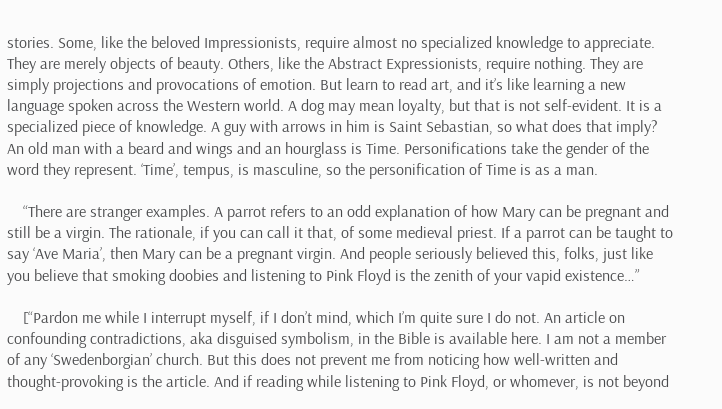stories. Some, like the beloved Impressionists, require almost no specialized knowledge to appreciate. They are merely objects of beauty. Others, like the Abstract Expressionists, require nothing. They are simply projections and provocations of emotion. But learn to read art, and it’s like learning a new language spoken across the Western world. A dog may mean loyalty, but that is not self-evident. It is a specialized piece of knowledge. A guy with arrows in him is Saint Sebastian, so what does that imply? An old man with a beard and wings and an hourglass is Time. Personifications take the gender of the word they represent. ‘Time’, tempus, is masculine, so the personification of Time is as a man.

    “There are stranger examples. A parrot refers to an odd explanation of how Mary can be pregnant and still be a virgin. The rationale, if you can call it that, of some medieval priest. If a parrot can be taught to say ‘Ave Maria’, then Mary can be a pregnant virgin. And people seriously believed this, folks, just like you believe that smoking doobies and listening to Pink Floyd is the zenith of your vapid existence…”

    [“Pardon me while I interrupt myself, if I don’t mind, which I’m quite sure I do not. An article on confounding contradictions, aka disguised symbolism, in the Bible is available here. I am not a member of any ‘Swedenborgian’ church. But this does not prevent me from noticing how well-written and thought-provoking is the article. And if reading while listening to Pink Floyd, or whomever, is not beyond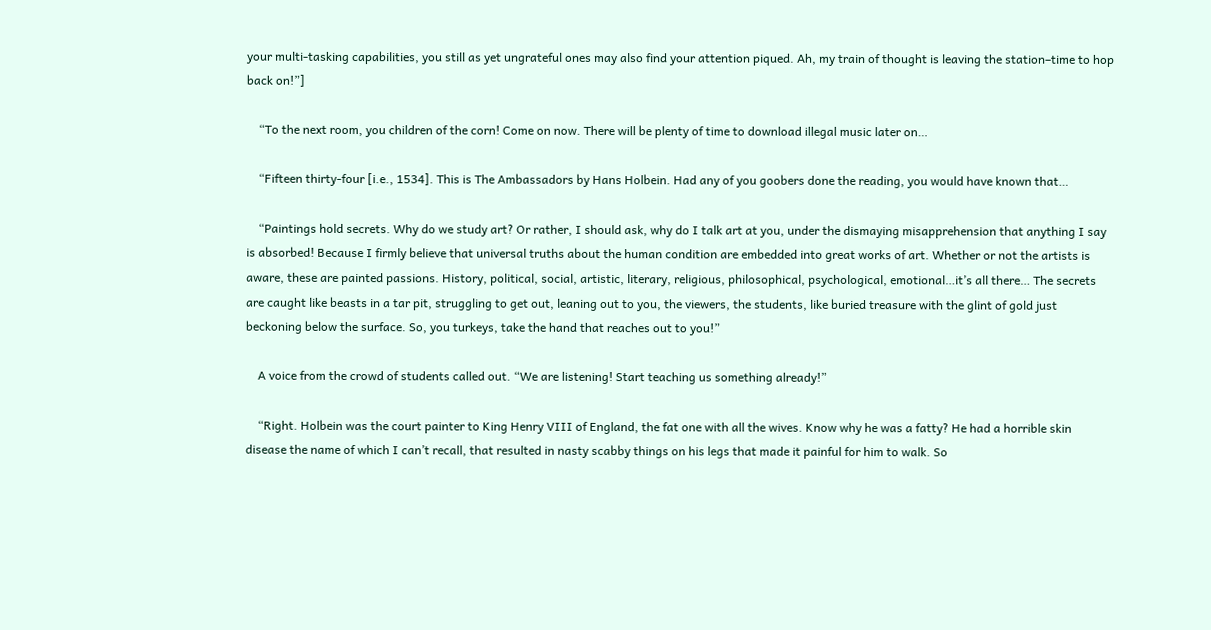your multi-tasking capabilities, you still as yet ungrateful ones may also find your attention piqued. Ah, my train of thought is leaving the station–time to hop back on!”]

    “To the next room, you children of the corn! Come on now. There will be plenty of time to download illegal music later on…

    “Fifteen thirty-four [i.e., 1534]. This is The Ambassadors by Hans Holbein. Had any of you goobers done the reading, you would have known that…

    “Paintings hold secrets. Why do we study art? Or rather, I should ask, why do I talk art at you, under the dismaying misapprehension that anything I say is absorbed! Because I firmly believe that universal truths about the human condition are embedded into great works of art. Whether or not the artists is aware, these are painted passions. History, political, social, artistic, literary, religious, philosophical, psychological, emotional…it’s all there… The secrets are caught like beasts in a tar pit, struggling to get out, leaning out to you, the viewers, the students, like buried treasure with the glint of gold just beckoning below the surface. So, you turkeys, take the hand that reaches out to you!”

    A voice from the crowd of students called out. “We are listening! Start teaching us something already!”

    “Right. Holbein was the court painter to King Henry VIII of England, the fat one with all the wives. Know why he was a fatty? He had a horrible skin disease the name of which I can’t recall, that resulted in nasty scabby things on his legs that made it painful for him to walk. So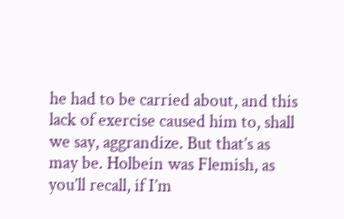he had to be carried about, and this lack of exercise caused him to, shall we say, aggrandize. But that’s as may be. Holbein was Flemish, as you’ll recall, if I’m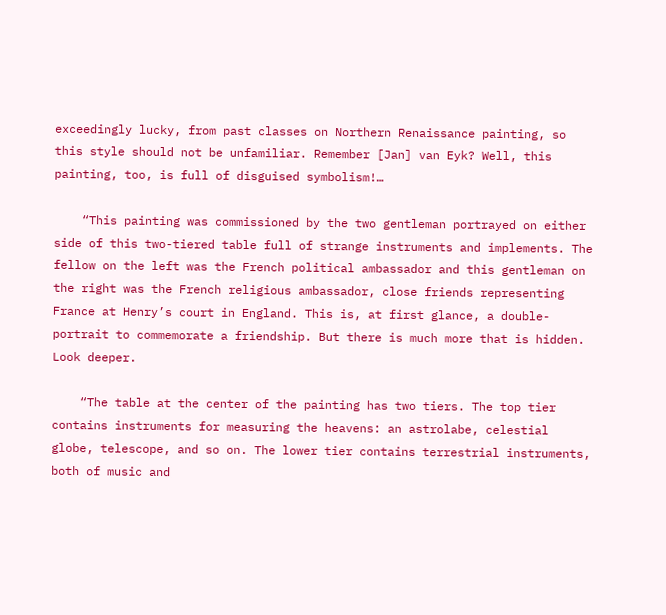exceedingly lucky, from past classes on Northern Renaissance painting, so this style should not be unfamiliar. Remember [Jan] van Eyk? Well, this painting, too, is full of disguised symbolism!…

    “This painting was commissioned by the two gentleman portrayed on either side of this two-tiered table full of strange instruments and implements. The fellow on the left was the French political ambassador and this gentleman on the right was the French religious ambassador, close friends representing France at Henry’s court in England. This is, at first glance, a double-portrait to commemorate a friendship. But there is much more that is hidden. Look deeper.

    “The table at the center of the painting has two tiers. The top tier contains instruments for measuring the heavens: an astrolabe, celestial globe, telescope, and so on. The lower tier contains terrestrial instruments, both of music and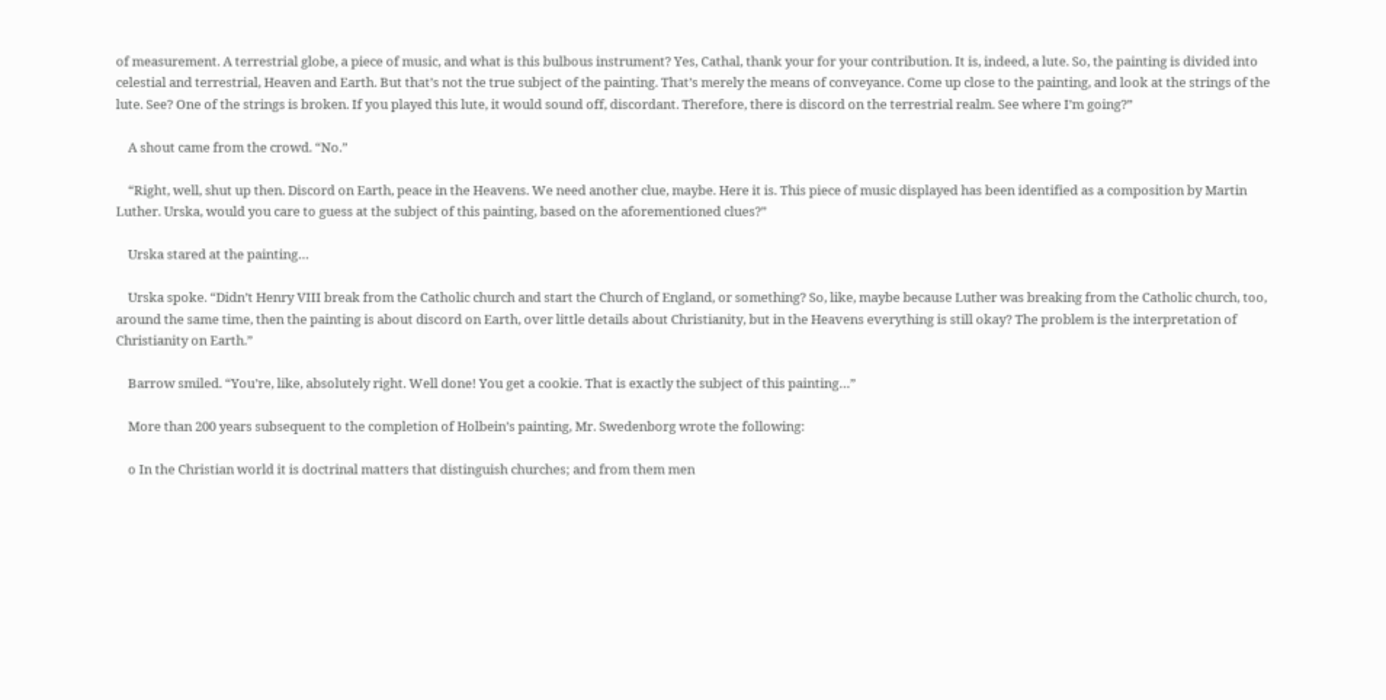of measurement. A terrestrial globe, a piece of music, and what is this bulbous instrument? Yes, Cathal, thank your for your contribution. It is, indeed, a lute. So, the painting is divided into celestial and terrestrial, Heaven and Earth. But that’s not the true subject of the painting. That’s merely the means of conveyance. Come up close to the painting, and look at the strings of the lute. See? One of the strings is broken. If you played this lute, it would sound off, discordant. Therefore, there is discord on the terrestrial realm. See where I’m going?”

    A shout came from the crowd. “No.”

    “Right, well, shut up then. Discord on Earth, peace in the Heavens. We need another clue, maybe. Here it is. This piece of music displayed has been identified as a composition by Martin Luther. Urska, would you care to guess at the subject of this painting, based on the aforementioned clues?”

    Urska stared at the painting…

    Urska spoke. “Didn’t Henry VIII break from the Catholic church and start the Church of England, or something? So, like, maybe because Luther was breaking from the Catholic church, too, around the same time, then the painting is about discord on Earth, over little details about Christianity, but in the Heavens everything is still okay? The problem is the interpretation of Christianity on Earth.”

    Barrow smiled. “You’re, like, absolutely right. Well done! You get a cookie. That is exactly the subject of this painting…”

    More than 200 years subsequent to the completion of Holbein’s painting, Mr. Swedenborg wrote the following:

    o In the Christian world it is doctrinal matters that distinguish churches; and from them men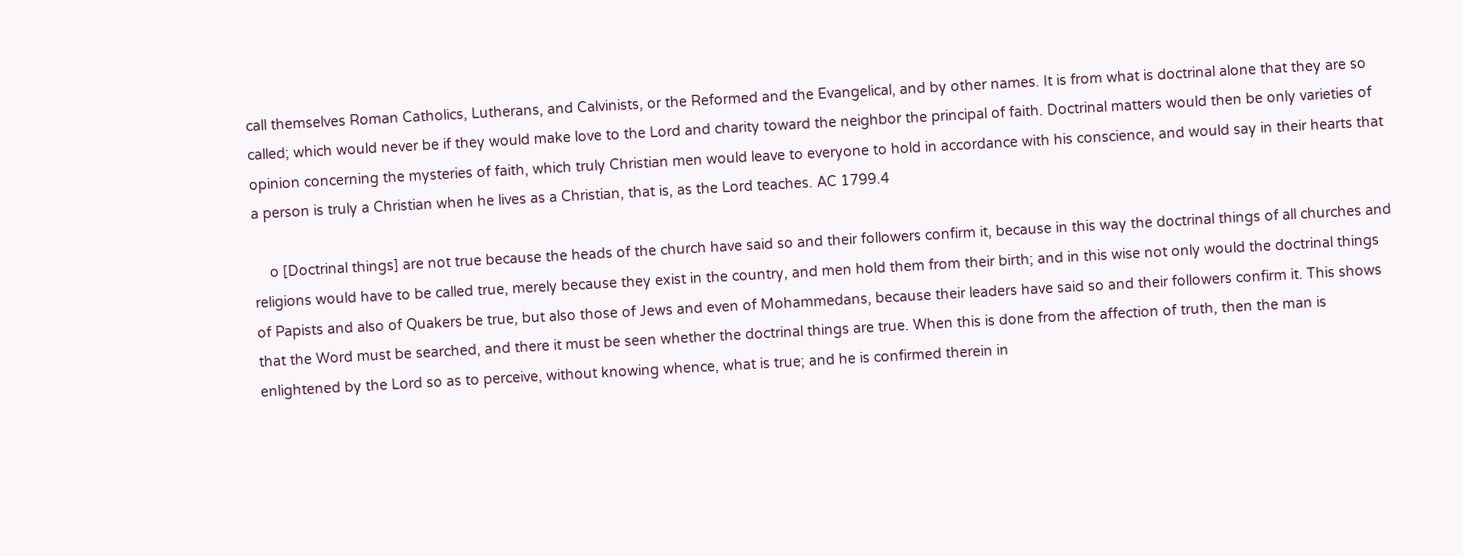call themselves Roman Catholics, Lutherans, and Calvinists, or the Reformed and the Evangelical, and by other names. It is from what is doctrinal alone that they are so called; which would never be if they would make love to the Lord and charity toward the neighbor the principal of faith. Doctrinal matters would then be only varieties of opinion concerning the mysteries of faith, which truly Christian men would leave to everyone to hold in accordance with his conscience, and would say in their hearts that a person is truly a Christian when he lives as a Christian, that is, as the Lord teaches. AC 1799.4

    o [Doctrinal things] are not true because the heads of the church have said so and their followers confirm it, because in this way the doctrinal things of all churches and religions would have to be called true, merely because they exist in the country, and men hold them from their birth; and in this wise not only would the doctrinal things of Papists and also of Quakers be true, but also those of Jews and even of Mohammedans, because their leaders have said so and their followers confirm it. This shows that the Word must be searched, and there it must be seen whether the doctrinal things are true. When this is done from the affection of truth, then the man is enlightened by the Lord so as to perceive, without knowing whence, what is true; and he is confirmed therein in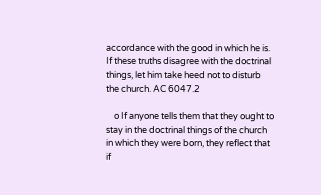accordance with the good in which he is. If these truths disagree with the doctrinal things, let him take heed not to disturb the church. AC 6047.2

    o If anyone tells them that they ought to stay in the doctrinal things of the church in which they were born, they reflect that if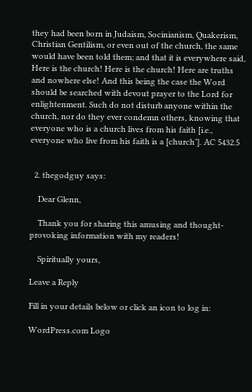they had been born in Judaism, Socinianism, Quakerism, Christian Gentilism, or even out of the church, the same would have been told them; and that it is everywhere said, Here is the church! Here is the church! Here are truths and nowhere else! And this being the case the Word should be searched with devout prayer to the Lord for enlightenment. Such do not disturb anyone within the church, nor do they ever condemn others, knowing that everyone who is a church lives from his faith [i.e., everyone who live from his faith is a [church’]. AC 5432.5


  2. thegodguy says:

    Dear Glenn,

    Thank you for sharing this amusing and thought-provoking information with my readers!

    Spiritually yours,

Leave a Reply

Fill in your details below or click an icon to log in:

WordPress.com Logo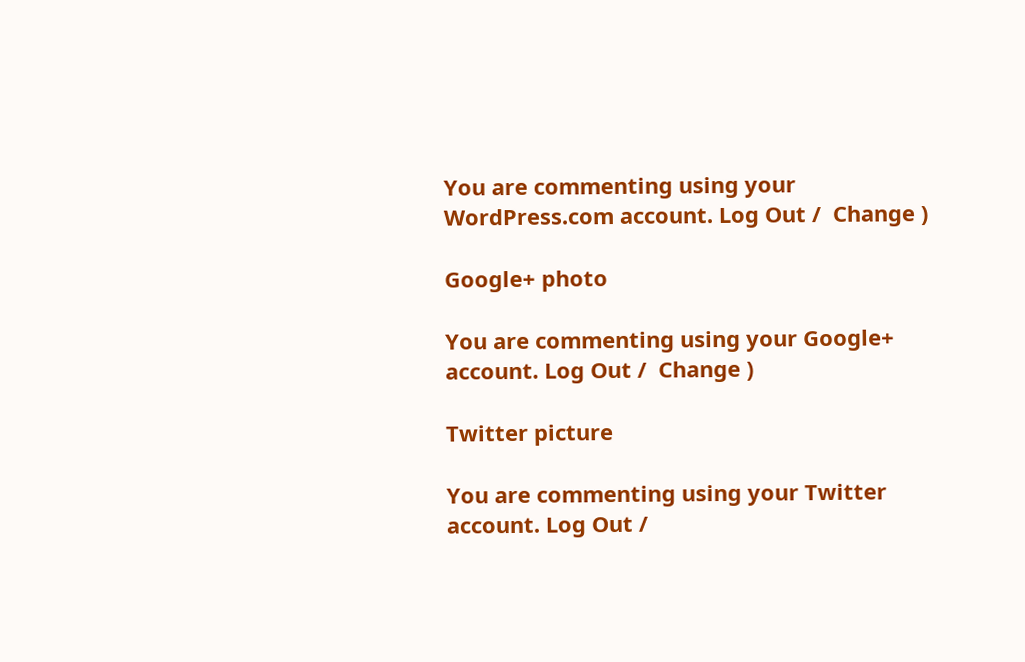You are commenting using your WordPress.com account. Log Out /  Change )

Google+ photo

You are commenting using your Google+ account. Log Out /  Change )

Twitter picture

You are commenting using your Twitter account. Log Out /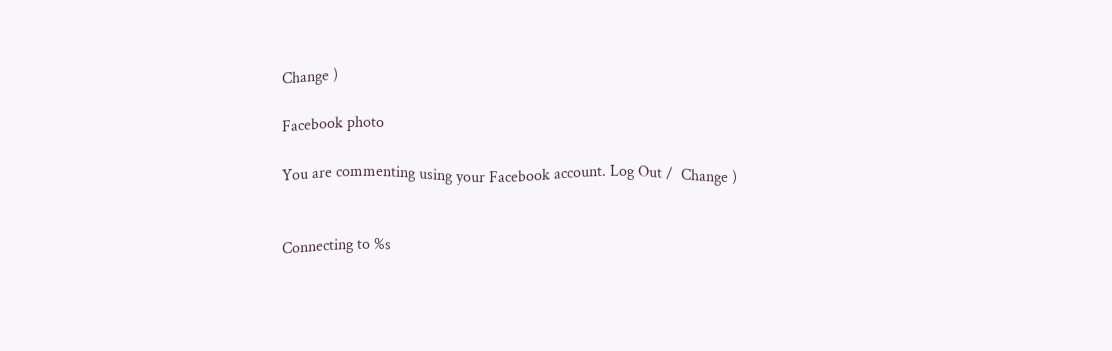Change )

Facebook photo

You are commenting using your Facebook account. Log Out /  Change )


Connecting to %s